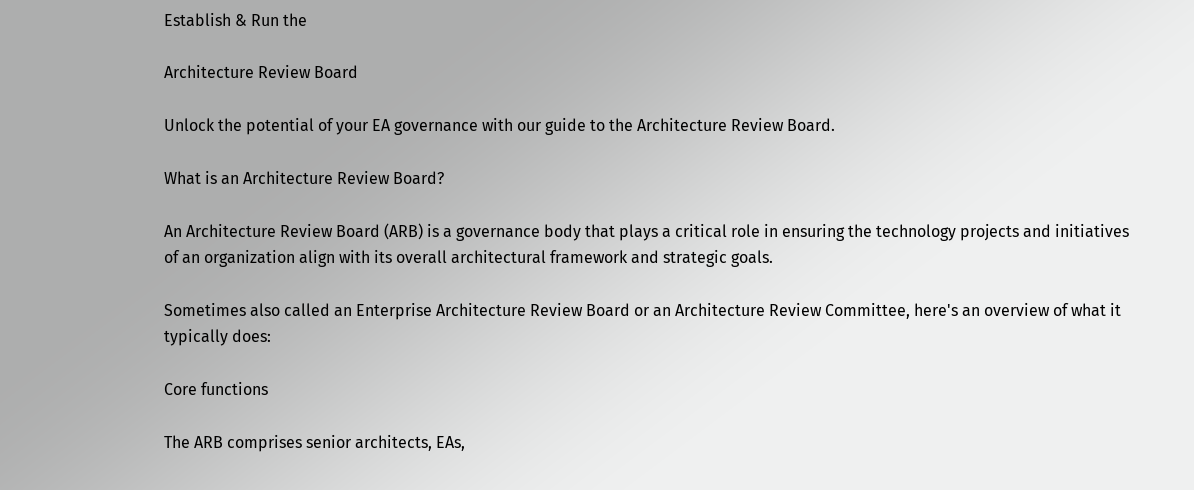Establish & Run the

Architecture Review Board

Unlock the potential of your EA governance with our guide to the Architecture Review Board.

What is an Architecture Review Board?

An Architecture Review Board (ARB) is a governance body that plays a critical role in ensuring the technology projects and initiatives of an organization align with its overall architectural framework and strategic goals.

Sometimes also called an Enterprise Architecture Review Board or an Architecture Review Committee, here's an overview of what it typically does:

Core functions

The ARB comprises senior architects, EAs,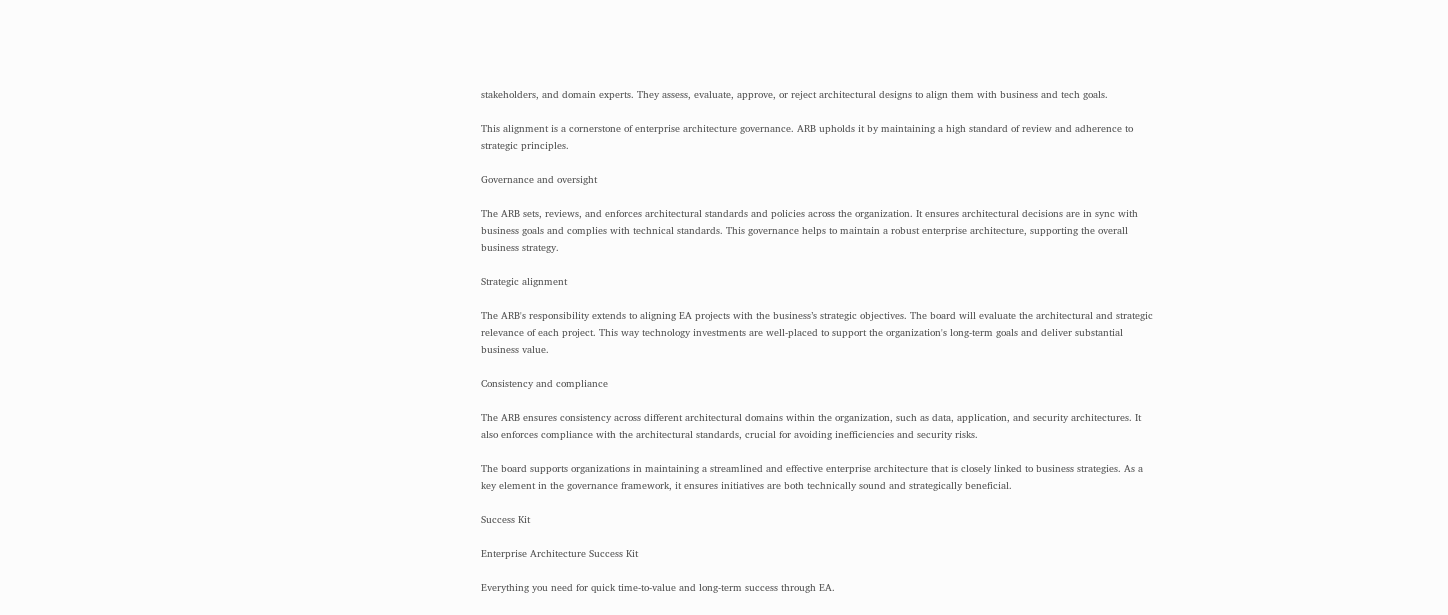stakeholders, and domain experts. They assess, evaluate, approve, or reject architectural designs to align them with business and tech goals.

This alignment is a cornerstone of enterprise architecture governance. ARB upholds it by maintaining a high standard of review and adherence to strategic principles.

Governance and oversight

The ARB sets, reviews, and enforces architectural standards and policies across the organization. It ensures architectural decisions are in sync with business goals and complies with technical standards. This governance helps to maintain a robust enterprise architecture, supporting the overall business strategy.

Strategic alignment

The ARB's responsibility extends to aligning EA projects with the business’s strategic objectives. The board will evaluate the architectural and strategic relevance of each project. This way technology investments are well-placed to support the organization's long-term goals and deliver substantial business value.

Consistency and compliance

The ARB ensures consistency across different architectural domains within the organization, such as data, application, and security architectures. It also enforces compliance with the architectural standards, crucial for avoiding inefficiencies and security risks.

The board supports organizations in maintaining a streamlined and effective enterprise architecture that is closely linked to business strategies. As a key element in the governance framework, it ensures initiatives are both technically sound and strategically beneficial.

Success Kit

Enterprise Architecture Success Kit

Everything you need for quick time-to-value and long-term success through EA.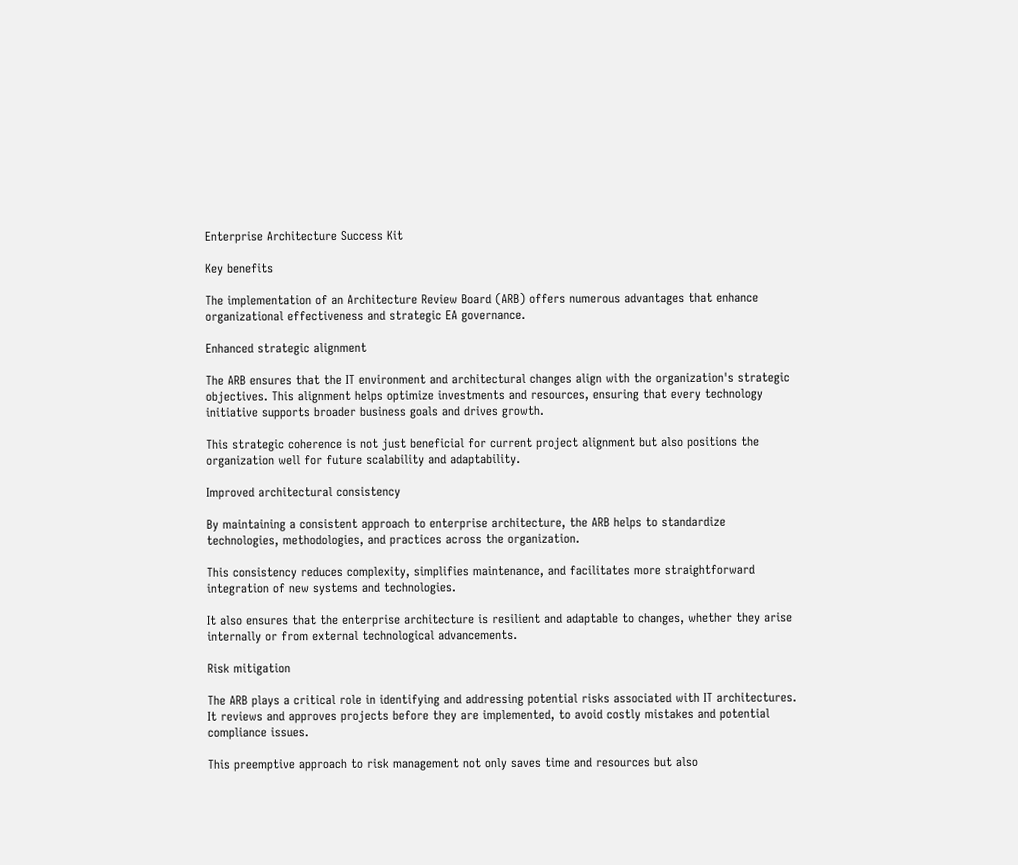Enterprise Architecture Success Kit

Key benefits

The implementation of an Architecture Review Board (ARB) offers numerous advantages that enhance organizational effectiveness and strategic EA governance.

Enhanced strategic alignment

The ARB ensures that the IT environment and architectural changes align with the organization's strategic objectives. This alignment helps optimize investments and resources, ensuring that every technology initiative supports broader business goals and drives growth.

This strategic coherence is not just beneficial for current project alignment but also positions the organization well for future scalability and adaptability.

Improved architectural consistency

By maintaining a consistent approach to enterprise architecture, the ARB helps to standardize technologies, methodologies, and practices across the organization.

This consistency reduces complexity, simplifies maintenance, and facilitates more straightforward integration of new systems and technologies.

It also ensures that the enterprise architecture is resilient and adaptable to changes, whether they arise internally or from external technological advancements.

Risk mitigation

The ARB plays a critical role in identifying and addressing potential risks associated with IT architectures. It reviews and approves projects before they are implemented, to avoid costly mistakes and potential compliance issues.

This preemptive approach to risk management not only saves time and resources but also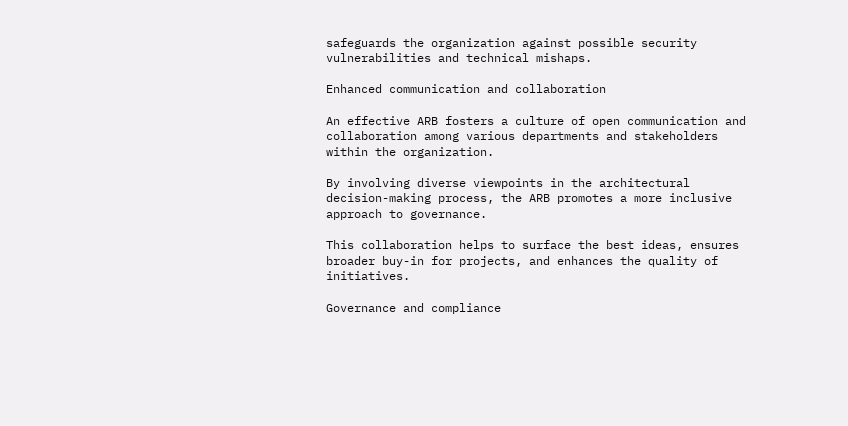safeguards the organization against possible security vulnerabilities and technical mishaps.

Enhanced communication and collaboration

An effective ARB fosters a culture of open communication and collaboration among various departments and stakeholders within the organization.

By involving diverse viewpoints in the architectural decision-making process, the ARB promotes a more inclusive approach to governance.

This collaboration helps to surface the best ideas, ensures broader buy-in for projects, and enhances the quality of initiatives.

Governance and compliance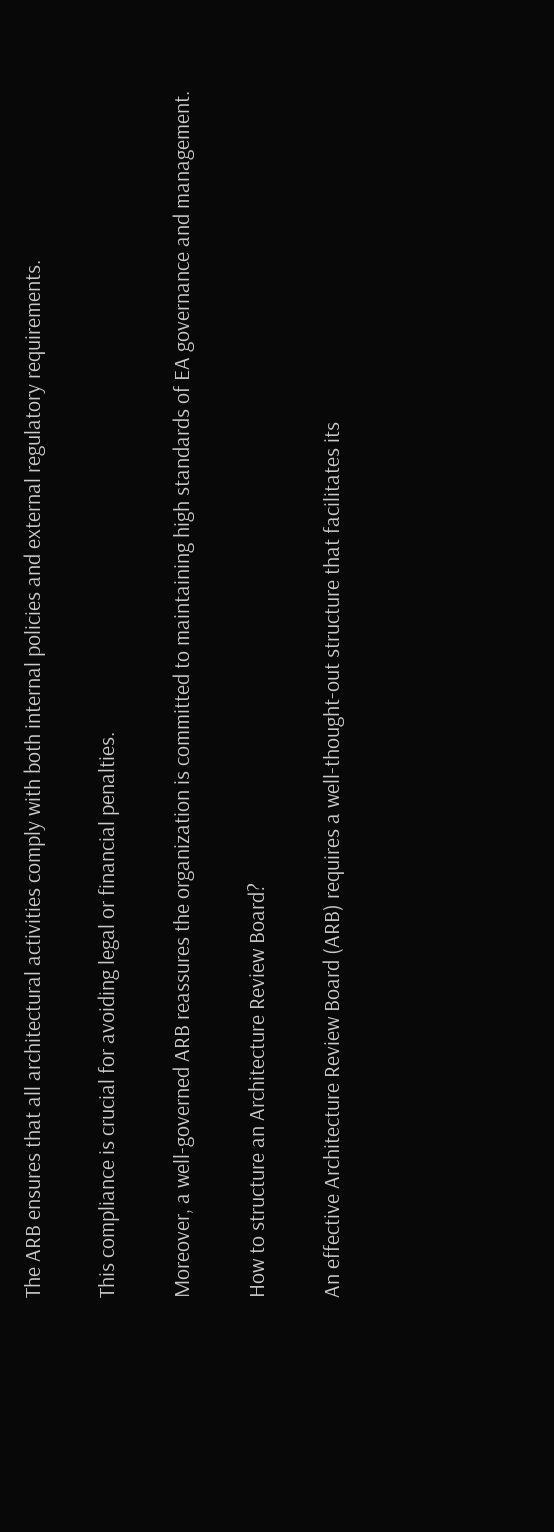The ARB ensures that all architectural activities comply with both internal policies and external regulatory requirements.

This compliance is crucial for avoiding legal or financial penalties.

Moreover, a well-governed ARB reassures the organization is committed to maintaining high standards of EA governance and management.

How to structure an Architecture Review Board?

An effective Architecture Review Board (ARB) requires a well-thought-out structure that facilitates its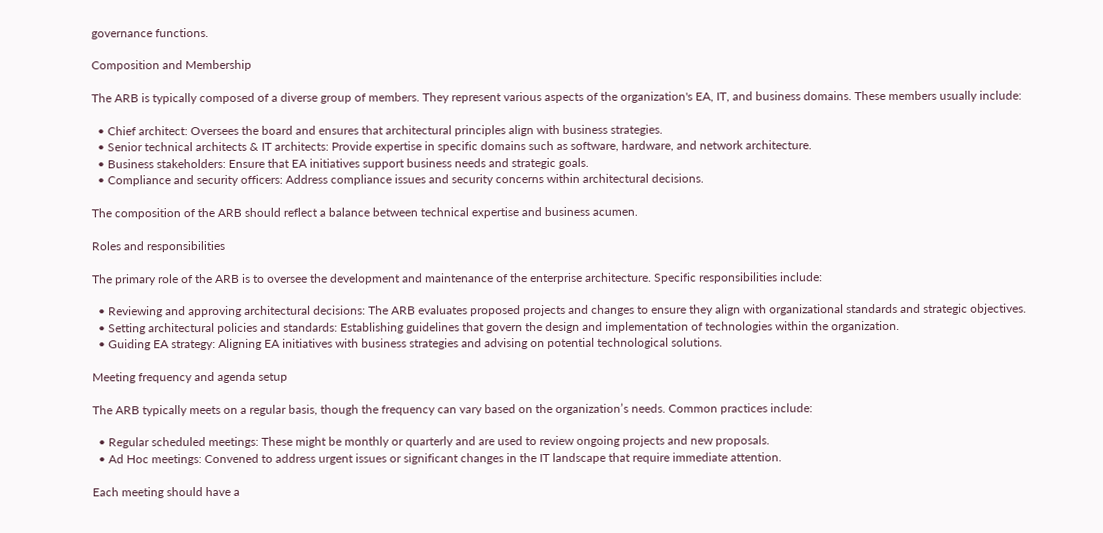governance functions.

Composition and Membership

The ARB is typically composed of a diverse group of members. They represent various aspects of the organization's EA, IT, and business domains. These members usually include:

  • Chief architect: Oversees the board and ensures that architectural principles align with business strategies.
  • Senior technical architects & IT architects: Provide expertise in specific domains such as software, hardware, and network architecture.
  • Business stakeholders: Ensure that EA initiatives support business needs and strategic goals.
  • Compliance and security officers: Address compliance issues and security concerns within architectural decisions.

The composition of the ARB should reflect a balance between technical expertise and business acumen.

Roles and responsibilities

The primary role of the ARB is to oversee the development and maintenance of the enterprise architecture. Specific responsibilities include:

  • Reviewing and approving architectural decisions: The ARB evaluates proposed projects and changes to ensure they align with organizational standards and strategic objectives.
  • Setting architectural policies and standards: Establishing guidelines that govern the design and implementation of technologies within the organization.
  • Guiding EA strategy: Aligning EA initiatives with business strategies and advising on potential technological solutions.

Meeting frequency and agenda setup

The ARB typically meets on a regular basis, though the frequency can vary based on the organization’s needs. Common practices include:

  • Regular scheduled meetings: These might be monthly or quarterly and are used to review ongoing projects and new proposals.
  • Ad Hoc meetings: Convened to address urgent issues or significant changes in the IT landscape that require immediate attention.

Each meeting should have a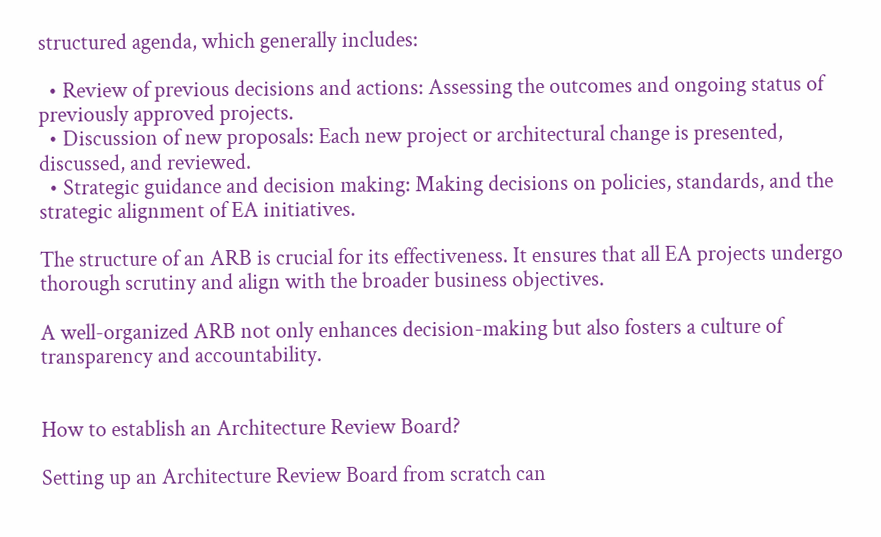structured agenda, which generally includes:

  • Review of previous decisions and actions: Assessing the outcomes and ongoing status of previously approved projects.
  • Discussion of new proposals: Each new project or architectural change is presented, discussed, and reviewed.
  • Strategic guidance and decision making: Making decisions on policies, standards, and the strategic alignment of EA initiatives.

The structure of an ARB is crucial for its effectiveness. It ensures that all EA projects undergo thorough scrutiny and align with the broader business objectives.

A well-organized ARB not only enhances decision-making but also fosters a culture of transparency and accountability.


How to establish an Architecture Review Board?

Setting up an Architecture Review Board from scratch can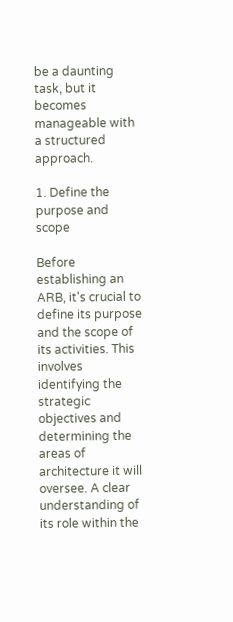be a daunting task, but it becomes manageable with a structured approach.

1. Define the purpose and scope

Before establishing an ARB, it's crucial to define its purpose and the scope of its activities. This involves identifying the strategic objectives and determining the areas of architecture it will oversee. A clear understanding of its role within the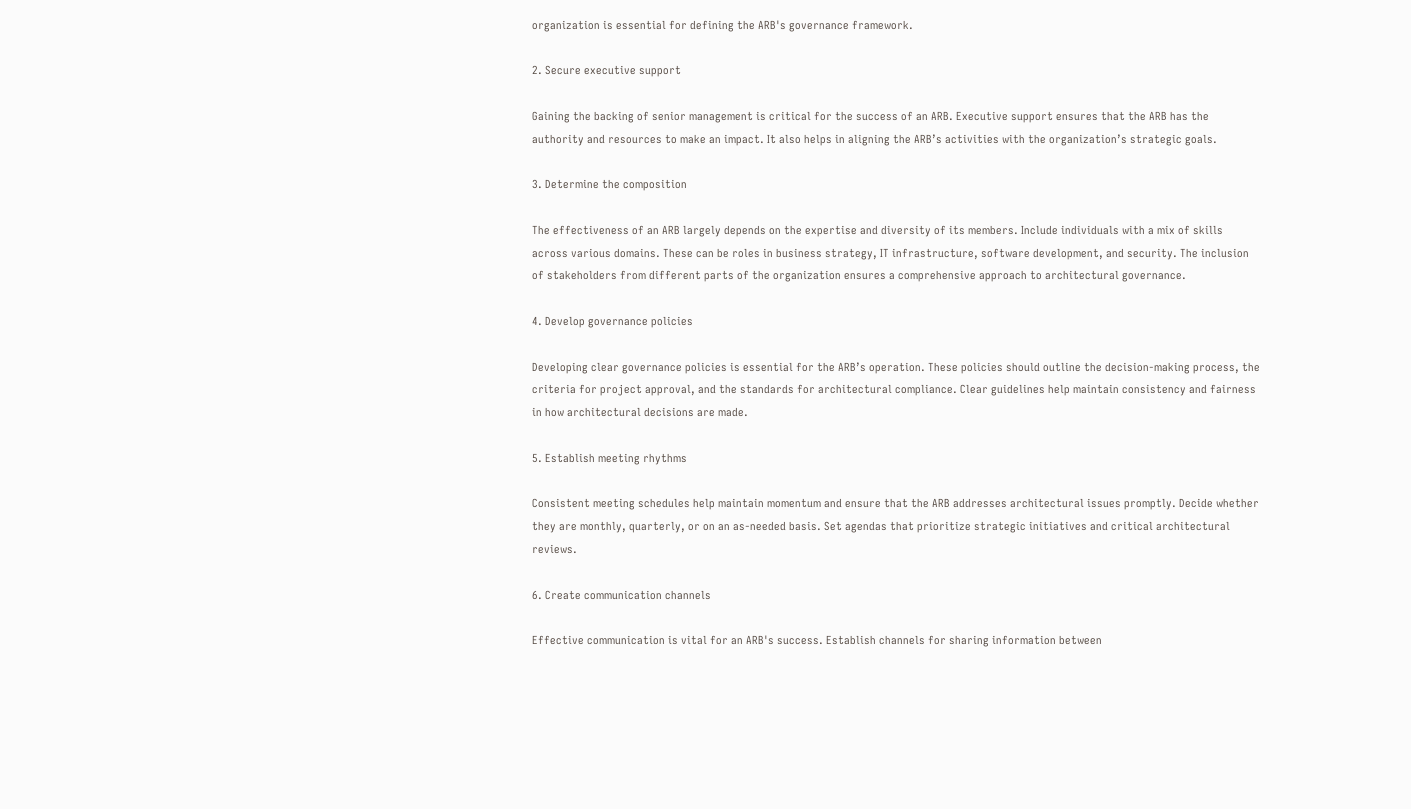organization is essential for defining the ARB's governance framework.

2. Secure executive support

Gaining the backing of senior management is critical for the success of an ARB. Executive support ensures that the ARB has the authority and resources to make an impact. It also helps in aligning the ARB’s activities with the organization’s strategic goals.

3. Determine the composition

The effectiveness of an ARB largely depends on the expertise and diversity of its members. Include individuals with a mix of skills across various domains. These can be roles in business strategy, IT infrastructure, software development, and security. The inclusion of stakeholders from different parts of the organization ensures a comprehensive approach to architectural governance.

4. Develop governance policies

Developing clear governance policies is essential for the ARB’s operation. These policies should outline the decision-making process, the criteria for project approval, and the standards for architectural compliance. Clear guidelines help maintain consistency and fairness in how architectural decisions are made.

5. Establish meeting rhythms

Consistent meeting schedules help maintain momentum and ensure that the ARB addresses architectural issues promptly. Decide whether they are monthly, quarterly, or on an as-needed basis. Set agendas that prioritize strategic initiatives and critical architectural reviews.

6. Create communication channels

Effective communication is vital for an ARB's success. Establish channels for sharing information between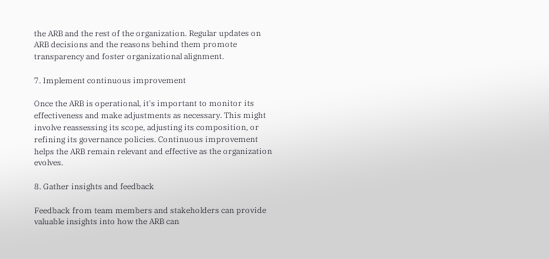the ARB and the rest of the organization. Regular updates on ARB decisions and the reasons behind them promote transparency and foster organizational alignment.

7. Implement continuous improvement

Once the ARB is operational, it's important to monitor its effectiveness and make adjustments as necessary. This might involve reassessing its scope, adjusting its composition, or refining its governance policies. Continuous improvement helps the ARB remain relevant and effective as the organization evolves.

8. Gather insights and feedback

Feedback from team members and stakeholders can provide valuable insights into how the ARB can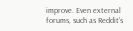improve. Even external forums, such as Reddit’s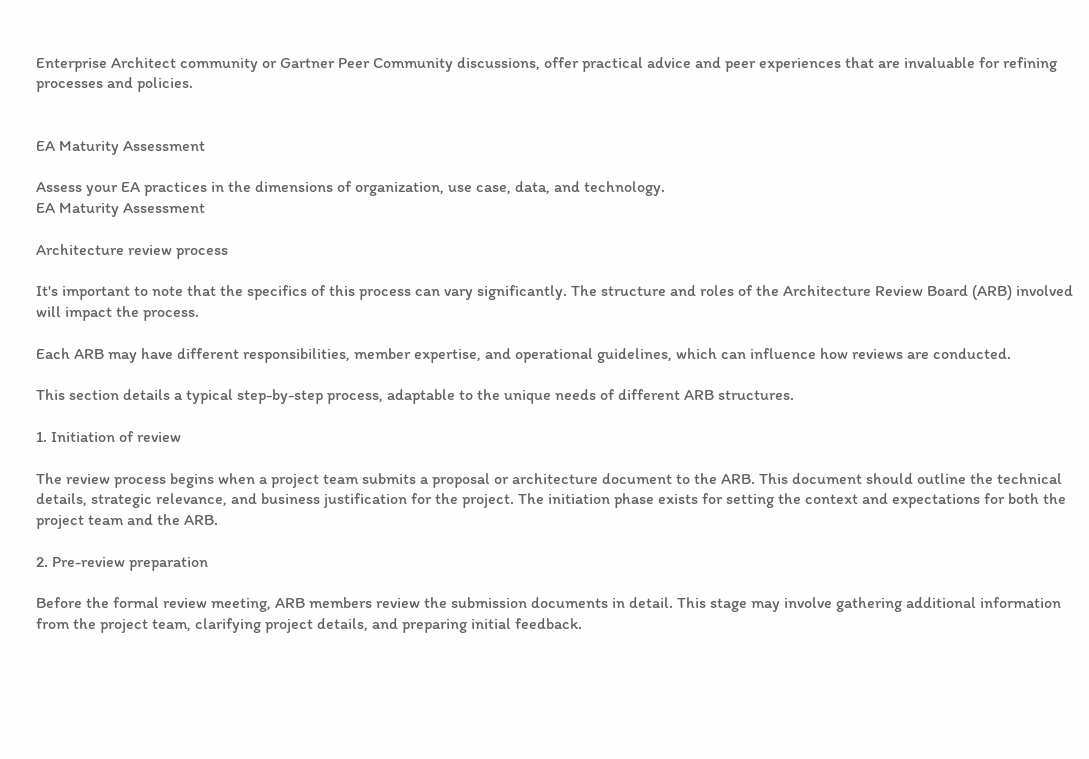Enterprise Architect community or Gartner Peer Community discussions, offer practical advice and peer experiences that are invaluable for refining processes and policies.


EA Maturity Assessment

Assess your EA practices in the dimensions of organization, use case, data, and technology.
EA Maturity Assessment

Architecture review process

It's important to note that the specifics of this process can vary significantly. The structure and roles of the Architecture Review Board (ARB) involved will impact the process.

Each ARB may have different responsibilities, member expertise, and operational guidelines, which can influence how reviews are conducted.

This section details a typical step-by-step process, adaptable to the unique needs of different ARB structures.

1. Initiation of review

The review process begins when a project team submits a proposal or architecture document to the ARB. This document should outline the technical details, strategic relevance, and business justification for the project. The initiation phase exists for setting the context and expectations for both the project team and the ARB.

2. Pre-review preparation

Before the formal review meeting, ARB members review the submission documents in detail. This stage may involve gathering additional information from the project team, clarifying project details, and preparing initial feedback.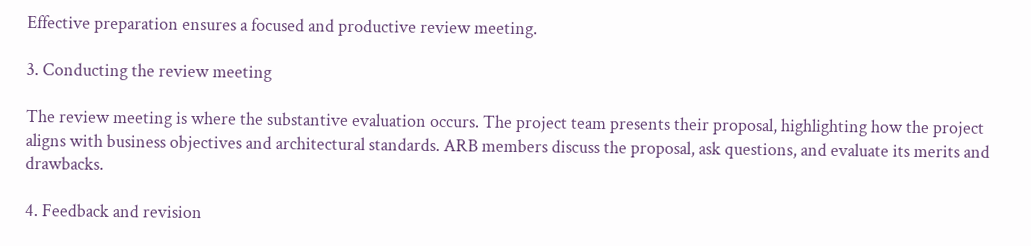Effective preparation ensures a focused and productive review meeting.

3. Conducting the review meeting

The review meeting is where the substantive evaluation occurs. The project team presents their proposal, highlighting how the project aligns with business objectives and architectural standards. ARB members discuss the proposal, ask questions, and evaluate its merits and drawbacks.

4. Feedback and revision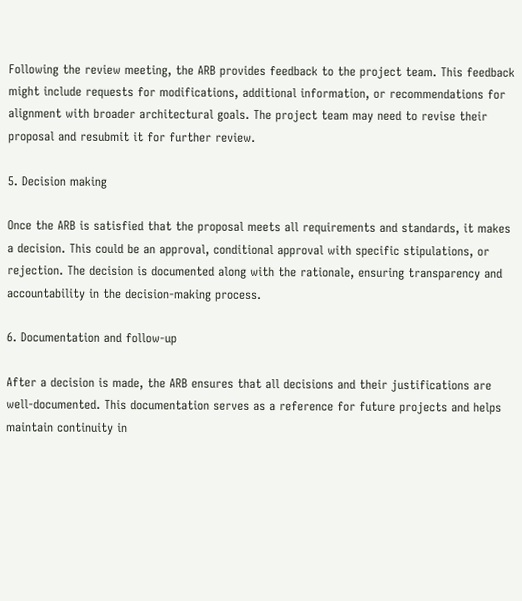Following the review meeting, the ARB provides feedback to the project team. This feedback might include requests for modifications, additional information, or recommendations for alignment with broader architectural goals. The project team may need to revise their proposal and resubmit it for further review.

5. Decision making

Once the ARB is satisfied that the proposal meets all requirements and standards, it makes a decision. This could be an approval, conditional approval with specific stipulations, or rejection. The decision is documented along with the rationale, ensuring transparency and accountability in the decision-making process.

6. Documentation and follow-up

After a decision is made, the ARB ensures that all decisions and their justifications are well-documented. This documentation serves as a reference for future projects and helps maintain continuity in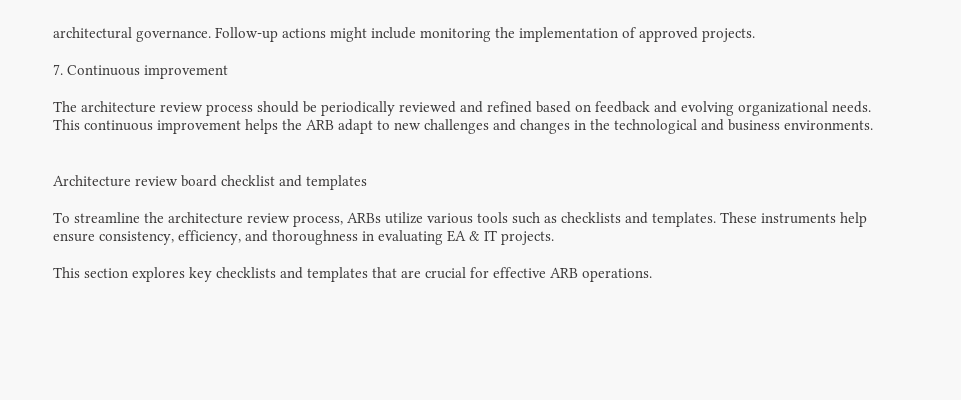architectural governance. Follow-up actions might include monitoring the implementation of approved projects.

7. Continuous improvement

The architecture review process should be periodically reviewed and refined based on feedback and evolving organizational needs. This continuous improvement helps the ARB adapt to new challenges and changes in the technological and business environments.


Architecture review board checklist and templates

To streamline the architecture review process, ARBs utilize various tools such as checklists and templates. These instruments help ensure consistency, efficiency, and thoroughness in evaluating EA & IT projects.

This section explores key checklists and templates that are crucial for effective ARB operations.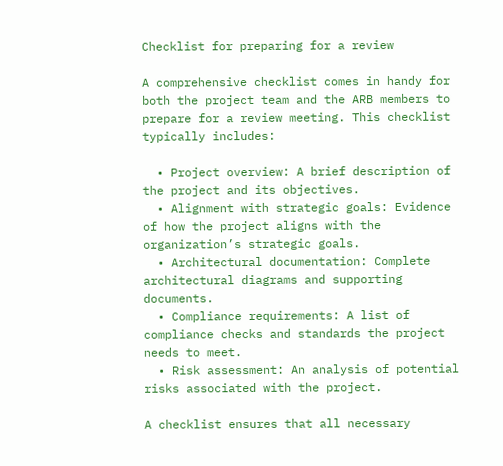Checklist for preparing for a review

A comprehensive checklist comes in handy for both the project team and the ARB members to prepare for a review meeting. This checklist typically includes:

  • Project overview: A brief description of the project and its objectives.
  • Alignment with strategic goals: Evidence of how the project aligns with the organization’s strategic goals.
  • Architectural documentation: Complete architectural diagrams and supporting documents.
  • Compliance requirements: A list of compliance checks and standards the project needs to meet.
  • Risk assessment: An analysis of potential risks associated with the project.

A checklist ensures that all necessary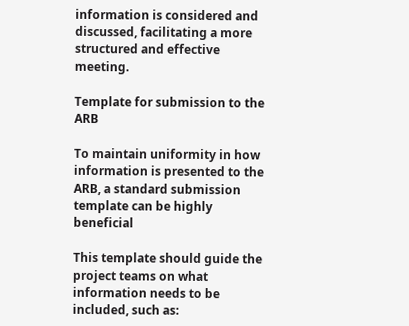information is considered and discussed, facilitating a more structured and effective meeting.

Template for submission to the ARB

To maintain uniformity in how information is presented to the ARB, a standard submission template can be highly beneficial

This template should guide the project teams on what information needs to be included, such as: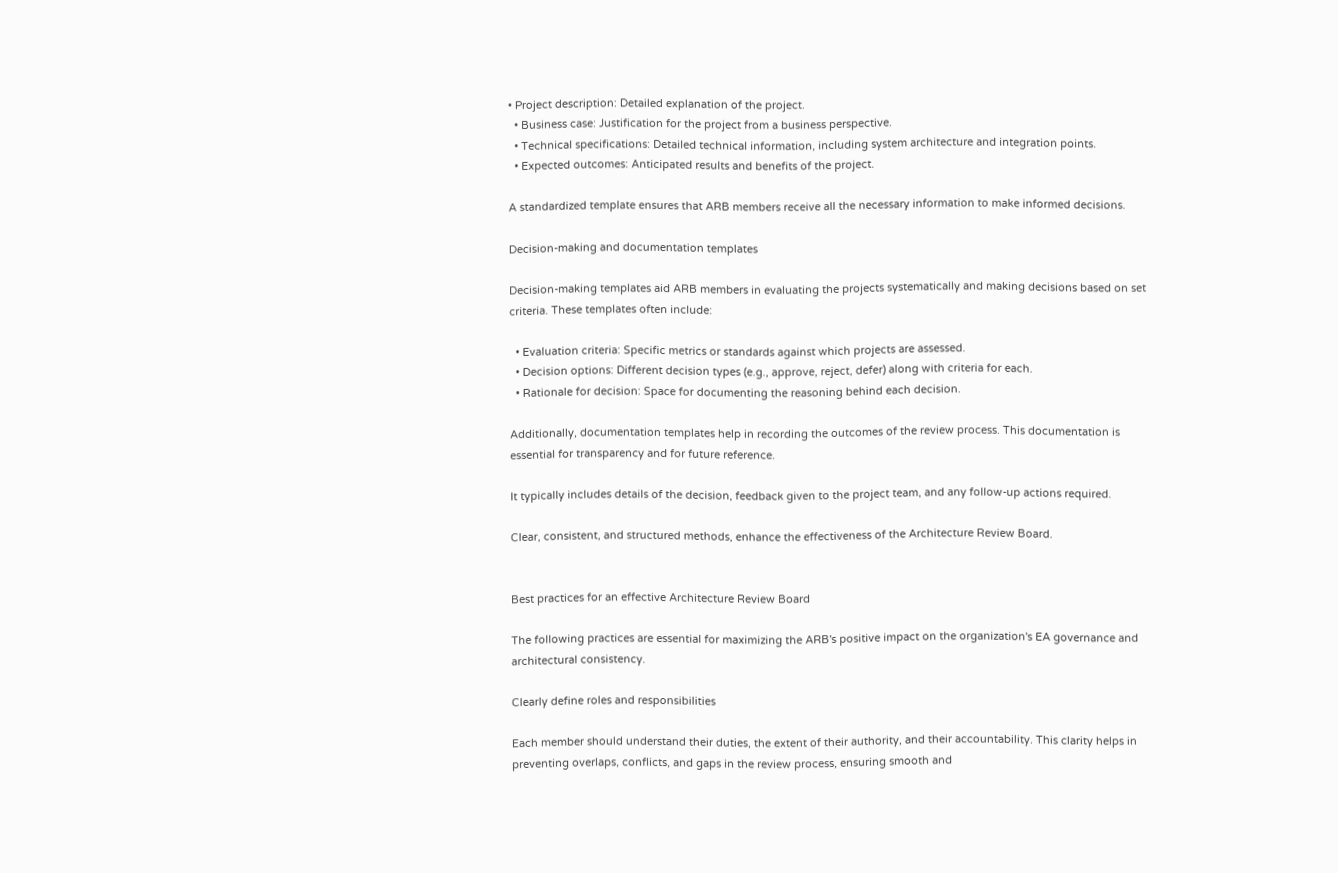• Project description: Detailed explanation of the project.
  • Business case: Justification for the project from a business perspective.
  • Technical specifications: Detailed technical information, including system architecture and integration points.
  • Expected outcomes: Anticipated results and benefits of the project.

A standardized template ensures that ARB members receive all the necessary information to make informed decisions.

Decision-making and documentation templates

Decision-making templates aid ARB members in evaluating the projects systematically and making decisions based on set criteria. These templates often include:

  • Evaluation criteria: Specific metrics or standards against which projects are assessed.
  • Decision options: Different decision types (e.g., approve, reject, defer) along with criteria for each.
  • Rationale for decision: Space for documenting the reasoning behind each decision.

Additionally, documentation templates help in recording the outcomes of the review process. This documentation is essential for transparency and for future reference.

It typically includes details of the decision, feedback given to the project team, and any follow-up actions required.

Clear, consistent, and structured methods, enhance the effectiveness of the Architecture Review Board.


Best practices for an effective Architecture Review Board

The following practices are essential for maximizing the ARB's positive impact on the organization's EA governance and architectural consistency.

Clearly define roles and responsibilities

Each member should understand their duties, the extent of their authority, and their accountability. This clarity helps in preventing overlaps, conflicts, and gaps in the review process, ensuring smooth and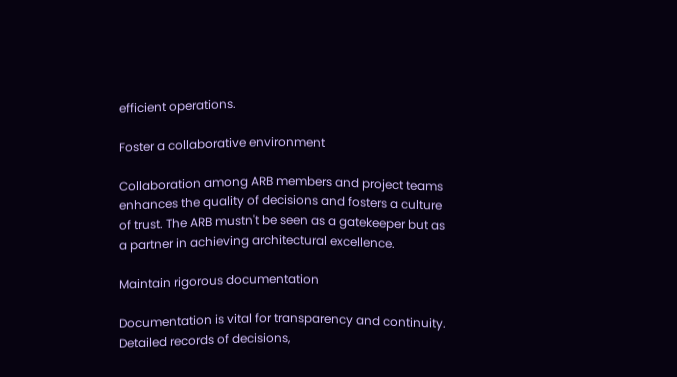efficient operations.

Foster a collaborative environment

Collaboration among ARB members and project teams enhances the quality of decisions and fosters a culture of trust. The ARB mustn't be seen as a gatekeeper but as a partner in achieving architectural excellence.

Maintain rigorous documentation

Documentation is vital for transparency and continuity. Detailed records of decisions,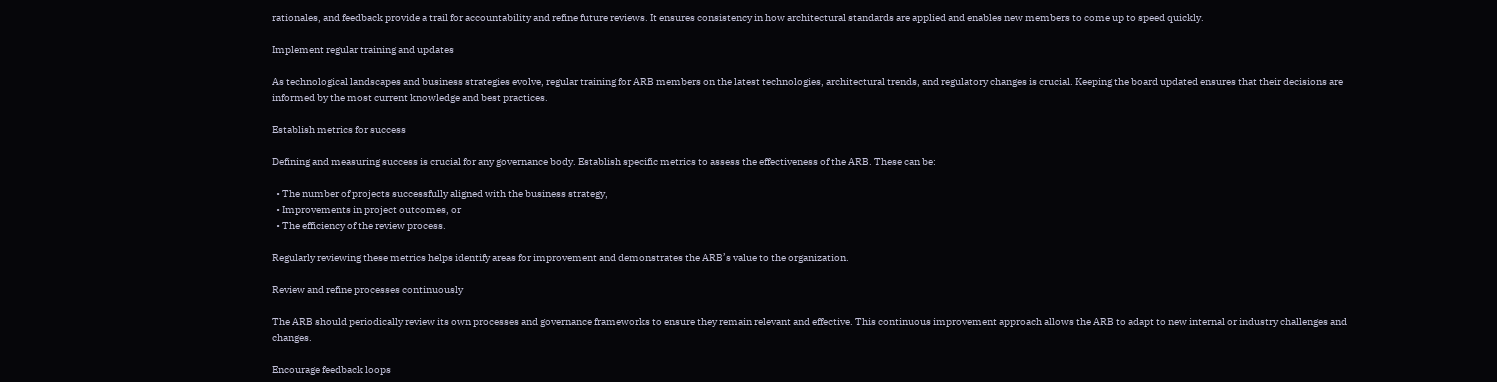rationales, and feedback provide a trail for accountability and refine future reviews. It ensures consistency in how architectural standards are applied and enables new members to come up to speed quickly.

Implement regular training and updates

As technological landscapes and business strategies evolve, regular training for ARB members on the latest technologies, architectural trends, and regulatory changes is crucial. Keeping the board updated ensures that their decisions are informed by the most current knowledge and best practices.

Establish metrics for success

Defining and measuring success is crucial for any governance body. Establish specific metrics to assess the effectiveness of the ARB. These can be:

  • The number of projects successfully aligned with the business strategy,
  • Improvements in project outcomes, or
  • The efficiency of the review process.

Regularly reviewing these metrics helps identify areas for improvement and demonstrates the ARB’s value to the organization.

Review and refine processes continuously

The ARB should periodically review its own processes and governance frameworks to ensure they remain relevant and effective. This continuous improvement approach allows the ARB to adapt to new internal or industry challenges and changes.

Encourage feedback loops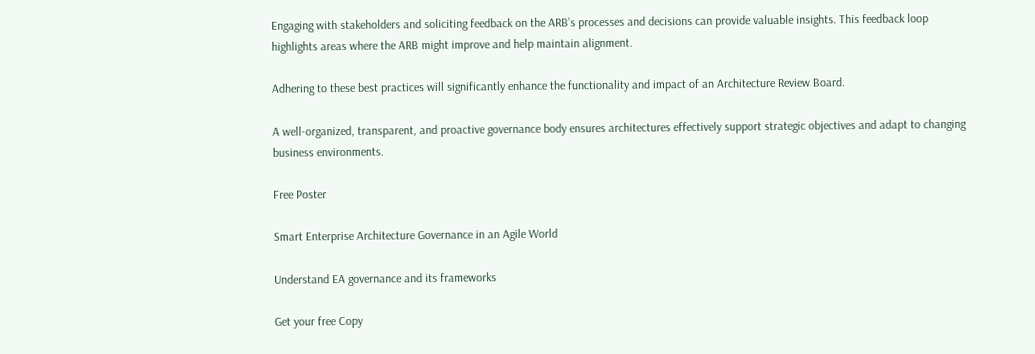Engaging with stakeholders and soliciting feedback on the ARB’s processes and decisions can provide valuable insights. This feedback loop highlights areas where the ARB might improve and help maintain alignment.

Adhering to these best practices will significantly enhance the functionality and impact of an Architecture Review Board.

A well-organized, transparent, and proactive governance body ensures architectures effectively support strategic objectives and adapt to changing business environments.

Free Poster

Smart Enterprise Architecture Governance in an Agile World

Understand EA governance and its frameworks

Get your free Copy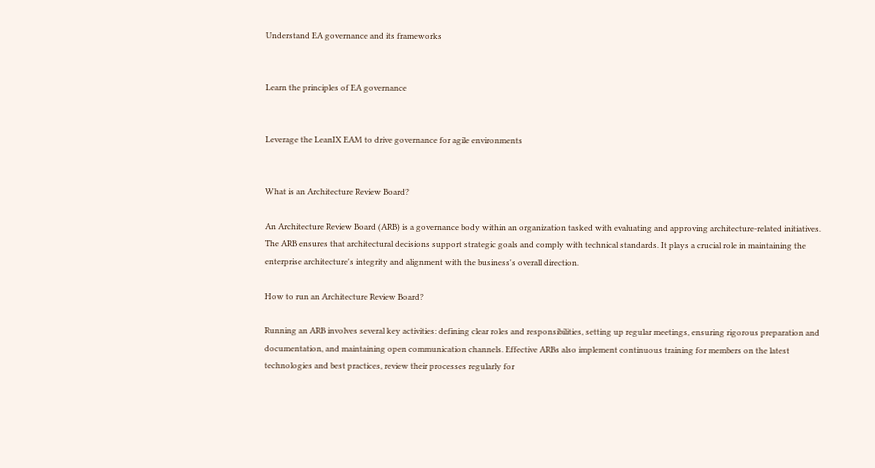Understand EA governance and its frameworks


Learn the principles of EA governance


Leverage the LeanIX EAM to drive governance for agile environments


What is an Architecture Review Board?

An Architecture Review Board (ARB) is a governance body within an organization tasked with evaluating and approving architecture-related initiatives. The ARB ensures that architectural decisions support strategic goals and comply with technical standards. It plays a crucial role in maintaining the enterprise architecture's integrity and alignment with the business's overall direction.

How to run an Architecture Review Board?

Running an ARB involves several key activities: defining clear roles and responsibilities, setting up regular meetings, ensuring rigorous preparation and documentation, and maintaining open communication channels. Effective ARBs also implement continuous training for members on the latest technologies and best practices, review their processes regularly for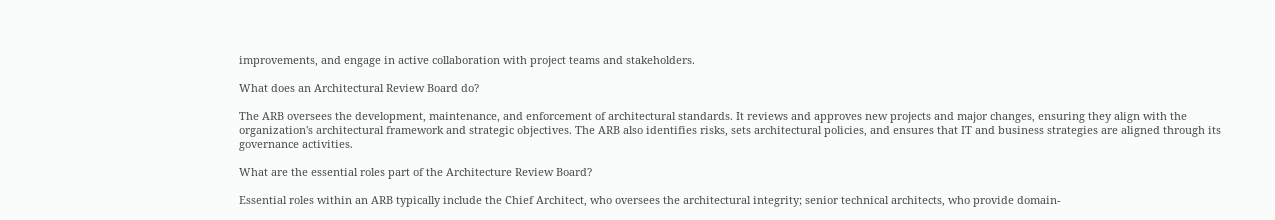improvements, and engage in active collaboration with project teams and stakeholders.

What does an Architectural Review Board do?

The ARB oversees the development, maintenance, and enforcement of architectural standards. It reviews and approves new projects and major changes, ensuring they align with the organization's architectural framework and strategic objectives. The ARB also identifies risks, sets architectural policies, and ensures that IT and business strategies are aligned through its governance activities.

What are the essential roles part of the Architecture Review Board?

Essential roles within an ARB typically include the Chief Architect, who oversees the architectural integrity; senior technical architects, who provide domain-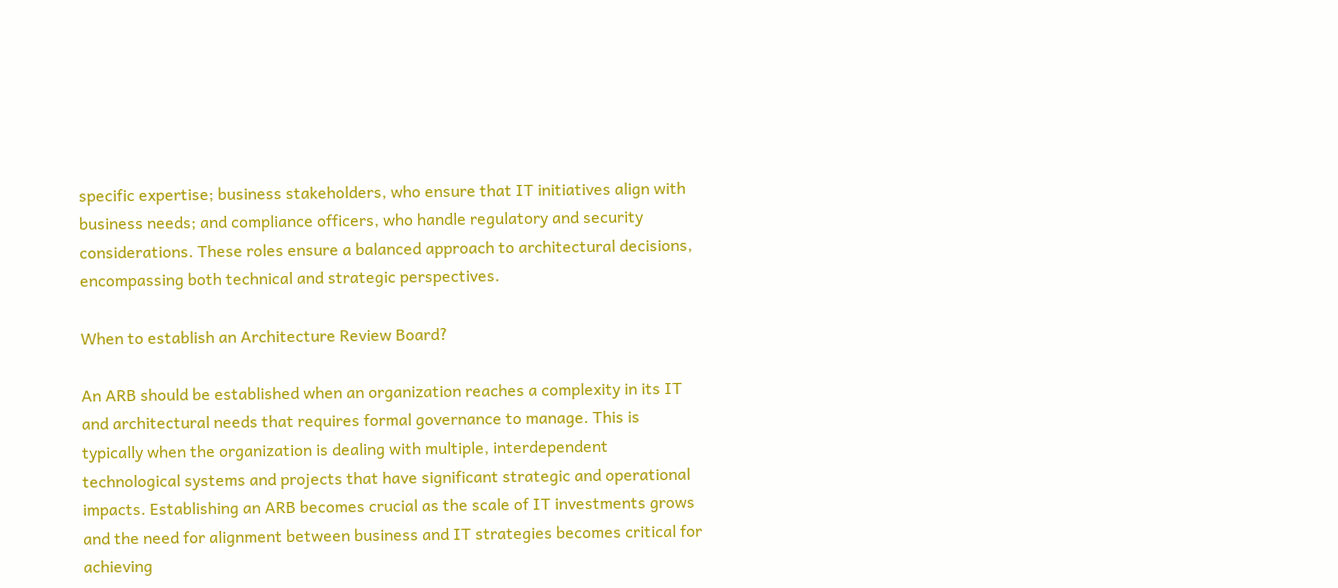specific expertise; business stakeholders, who ensure that IT initiatives align with business needs; and compliance officers, who handle regulatory and security considerations. These roles ensure a balanced approach to architectural decisions, encompassing both technical and strategic perspectives.

When to establish an Architecture Review Board?

An ARB should be established when an organization reaches a complexity in its IT and architectural needs that requires formal governance to manage. This is typically when the organization is dealing with multiple, interdependent technological systems and projects that have significant strategic and operational impacts. Establishing an ARB becomes crucial as the scale of IT investments grows and the need for alignment between business and IT strategies becomes critical for achieving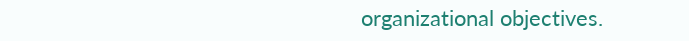organizational objectives.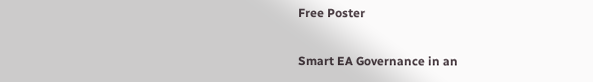Free Poster

Smart EA Governance in an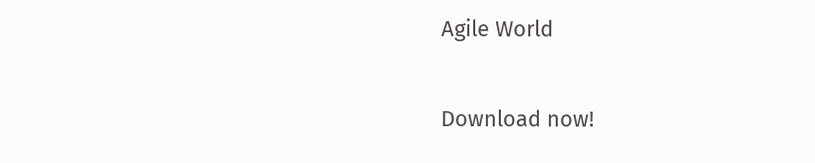Agile World

Download now!